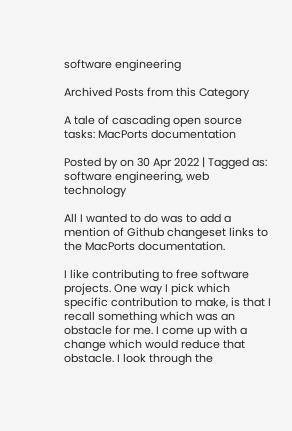software engineering

Archived Posts from this Category

A tale of cascading open source tasks: MacPorts documentation

Posted by on 30 Apr 2022 | Tagged as: software engineering, web technology

All I wanted to do was to add a mention of Github changeset links to the MacPorts documentation.

I like contributing to free software projects. One way I pick which specific contribution to make, is that I recall something which was an obstacle for me. I come up with a change which would reduce that obstacle. I look through the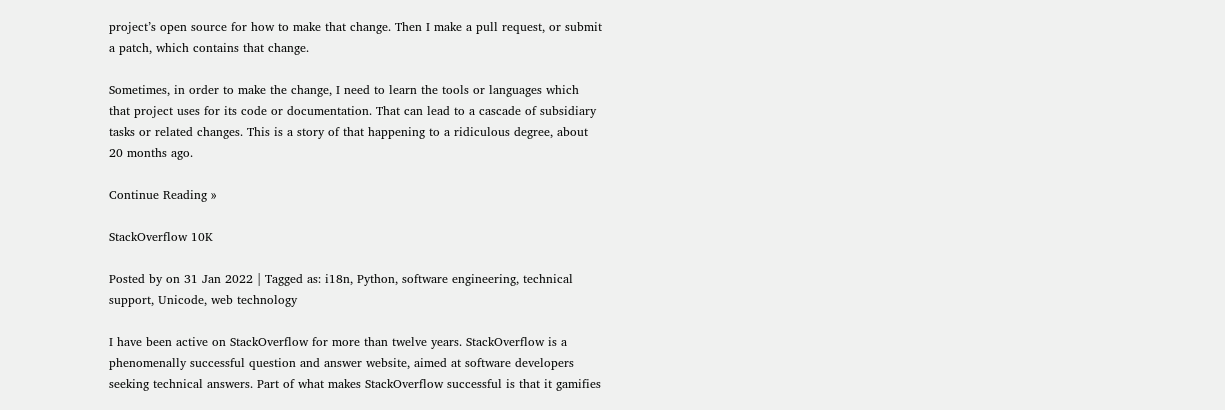project’s open source for how to make that change. Then I make a pull request, or submit a patch, which contains that change.

Sometimes, in order to make the change, I need to learn the tools or languages which that project uses for its code or documentation. That can lead to a cascade of subsidiary tasks or related changes. This is a story of that happening to a ridiculous degree, about 20 months ago.

Continue Reading »

StackOverflow 10K

Posted by on 31 Jan 2022 | Tagged as: i18n, Python, software engineering, technical support, Unicode, web technology

I have been active on StackOverflow for more than twelve years. StackOverflow is a phenomenally successful question and answer website, aimed at software developers seeking technical answers. Part of what makes StackOverflow successful is that it gamifies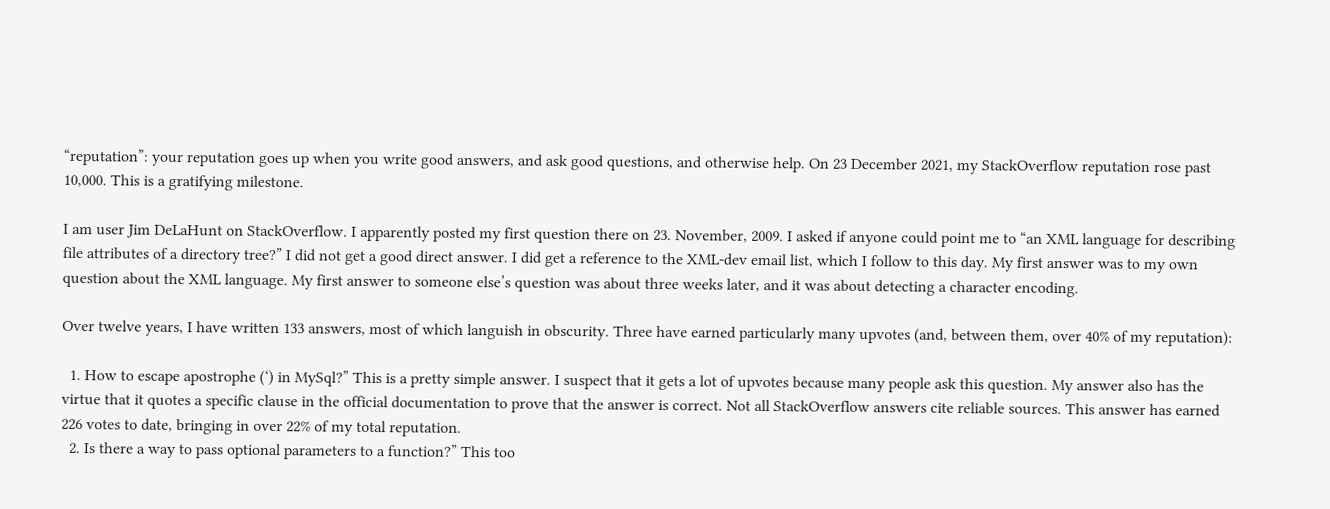“reputation”: your reputation goes up when you write good answers, and ask good questions, and otherwise help. On 23 December 2021, my StackOverflow reputation rose past 10,000. This is a gratifying milestone.

I am user Jim DeLaHunt on StackOverflow. I apparently posted my first question there on 23. November, 2009. I asked if anyone could point me to “an XML language for describing file attributes of a directory tree?” I did not get a good direct answer. I did get a reference to the XML-dev email list, which I follow to this day. My first answer was to my own question about the XML language. My first answer to someone else’s question was about three weeks later, and it was about detecting a character encoding.

Over twelve years, I have written 133 answers, most of which languish in obscurity. Three have earned particularly many upvotes (and, between them, over 40% of my reputation):

  1. How to escape apostrophe (‘) in MySql?” This is a pretty simple answer. I suspect that it gets a lot of upvotes because many people ask this question. My answer also has the virtue that it quotes a specific clause in the official documentation to prove that the answer is correct. Not all StackOverflow answers cite reliable sources. This answer has earned 226 votes to date, bringing in over 22% of my total reputation.
  2. Is there a way to pass optional parameters to a function?” This too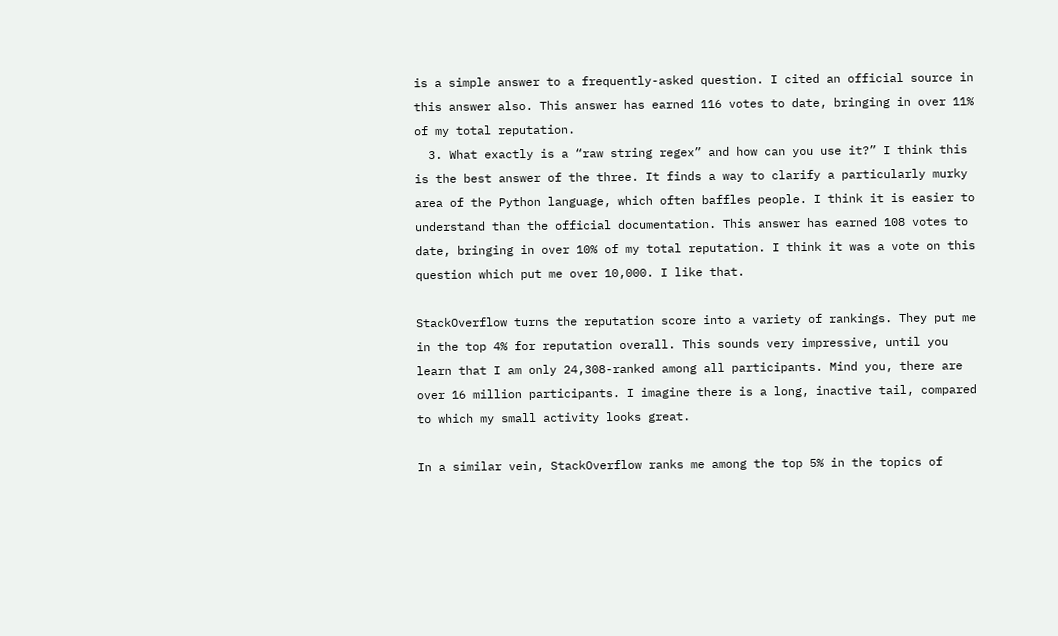is a simple answer to a frequently-asked question. I cited an official source in this answer also. This answer has earned 116 votes to date, bringing in over 11% of my total reputation.
  3. What exactly is a “raw string regex” and how can you use it?” I think this is the best answer of the three. It finds a way to clarify a particularly murky area of the Python language, which often baffles people. I think it is easier to understand than the official documentation. This answer has earned 108 votes to date, bringing in over 10% of my total reputation. I think it was a vote on this question which put me over 10,000. I like that.

StackOverflow turns the reputation score into a variety of rankings. They put me in the top 4% for reputation overall. This sounds very impressive, until you learn that I am only 24,308-ranked among all participants. Mind you, there are over 16 million participants. I imagine there is a long, inactive tail, compared to which my small activity looks great.

In a similar vein, StackOverflow ranks me among the top 5% in the topics of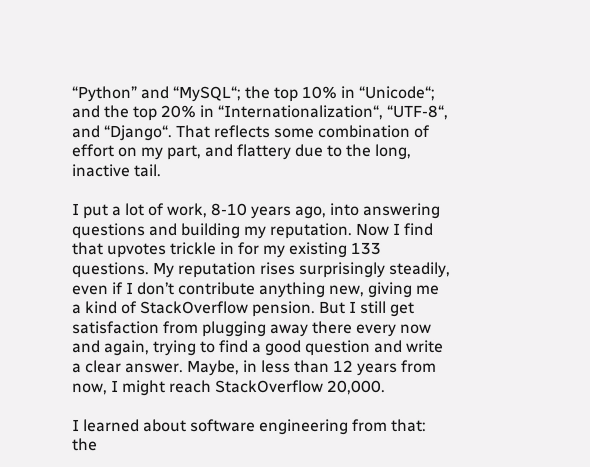“Python” and “MySQL“; the top 10% in “Unicode“; and the top 20% in “Internationalization“, “UTF-8“, and “Django“. That reflects some combination of effort on my part, and flattery due to the long, inactive tail.

I put a lot of work, 8-10 years ago, into answering questions and building my reputation. Now I find that upvotes trickle in for my existing 133 questions. My reputation rises surprisingly steadily, even if I don’t contribute anything new, giving me a kind of StackOverflow pension. But I still get satisfaction from plugging away there every now and again, trying to find a good question and write a clear answer. Maybe, in less than 12 years from now, I might reach StackOverflow 20,000.

I learned about software engineering from that: the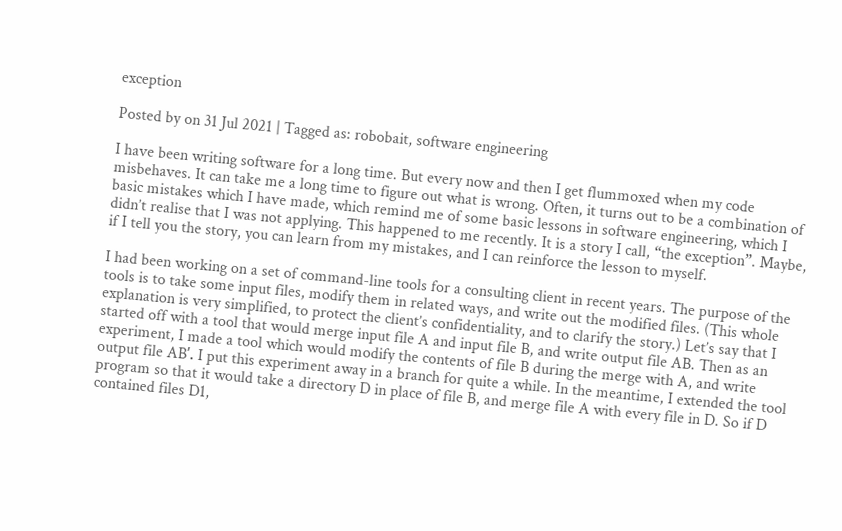exception

Posted by on 31 Jul 2021 | Tagged as: robobait, software engineering

I have been writing software for a long time. But every now and then I get flummoxed when my code misbehaves. It can take me a long time to figure out what is wrong. Often, it turns out to be a combination of basic mistakes which I have made, which remind me of some basic lessons in software engineering, which I didn’t realise that I was not applying. This happened to me recently. It is a story I call, “the exception”. Maybe, if I tell you the story, you can learn from my mistakes, and I can reinforce the lesson to myself.

I had been working on a set of command-line tools for a consulting client in recent years. The purpose of the tools is to take some input files, modify them in related ways, and write out the modified files. (This whole explanation is very simplified, to protect the client’s confidentiality, and to clarify the story.) Let’s say that I started off with a tool that would merge input file A and input file B, and write output file AB. Then as an experiment, I made a tool which would modify the contents of file B during the merge with A, and write output file ABʹ. I put this experiment away in a branch for quite a while. In the meantime, I extended the tool program so that it would take a directory D in place of file B, and merge file A with every file in D. So if D contained files D1,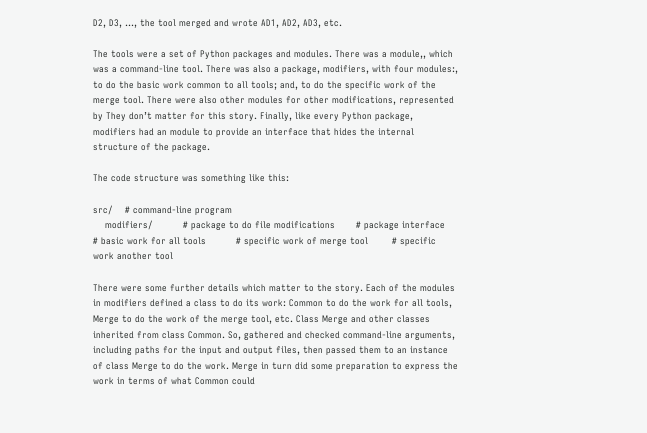D2, D3, …, the tool merged and wrote AD1, AD2, AD3, etc.

The tools were a set of Python packages and modules. There was a module,, which was a command-line tool. There was also a package, modifiers, with four modules:, to do the basic work common to all tools; and, to do the specific work of the merge tool. There were also other modules for other modifications, represented by They don’t matter for this story. Finally, like every Python package, modifiers had an module to provide an interface that hides the internal structure of the package.

The code structure was something like this:

src/    # command-line program
    modifiers/          # package to do file modifications       # package interface         # basic work for all tools          # specific work of merge tool        # specific work another tool

There were some further details which matter to the story. Each of the modules in modifiers defined a class to do its work: Common to do the work for all tools, Merge to do the work of the merge tool, etc. Class Merge and other classes inherited from class Common. So, gathered and checked command-line arguments, including paths for the input and output files, then passed them to an instance of class Merge to do the work. Merge in turn did some preparation to express the work in terms of what Common could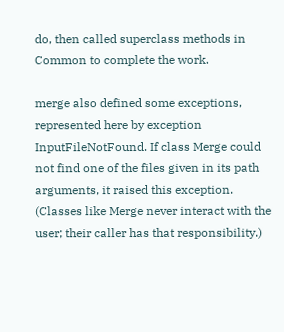do, then called superclass methods in Common to complete the work.

merge also defined some exceptions, represented here by exception InputFileNotFound. If class Merge could not find one of the files given in its path arguments, it raised this exception. (Classes like Merge never interact with the user; their caller has that responsibility.)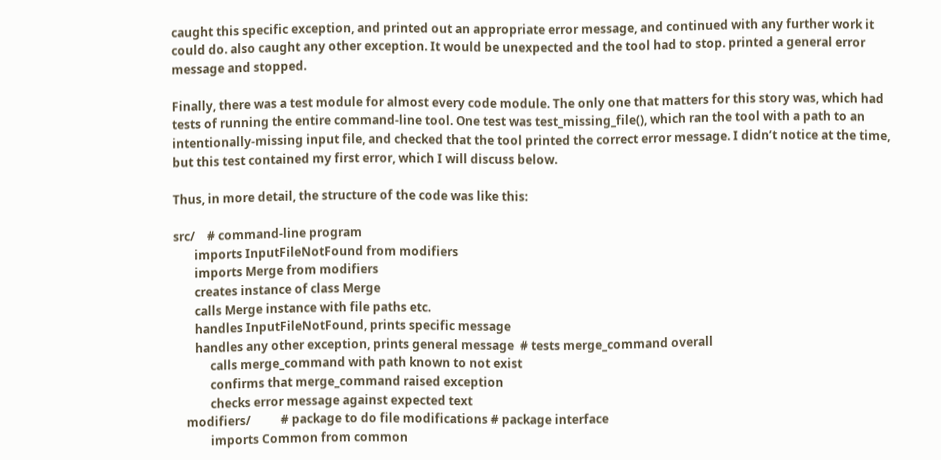caught this specific exception, and printed out an appropriate error message, and continued with any further work it could do. also caught any other exception. It would be unexpected and the tool had to stop. printed a general error message and stopped.

Finally, there was a test module for almost every code module. The only one that matters for this story was, which had tests of running the entire command-line tool. One test was test_missing_file(), which ran the tool with a path to an intentionally-missing input file, and checked that the tool printed the correct error message. I didn’t notice at the time, but this test contained my first error, which I will discuss below.

Thus, in more detail, the structure of the code was like this:

src/    # command-line program
       imports InputFileNotFound from modifiers
       imports Merge from modifiers
       creates instance of class Merge
       calls Merge instance with file paths etc.
       handles InputFileNotFound, prints specific message
       handles any other exception, prints general message  # tests merge_command overall
            calls merge_command with path known to not exist
            confirms that merge_command raised exception
            checks error message against expected text
    modifiers/          # package to do file modifications # package interface
            imports Common from common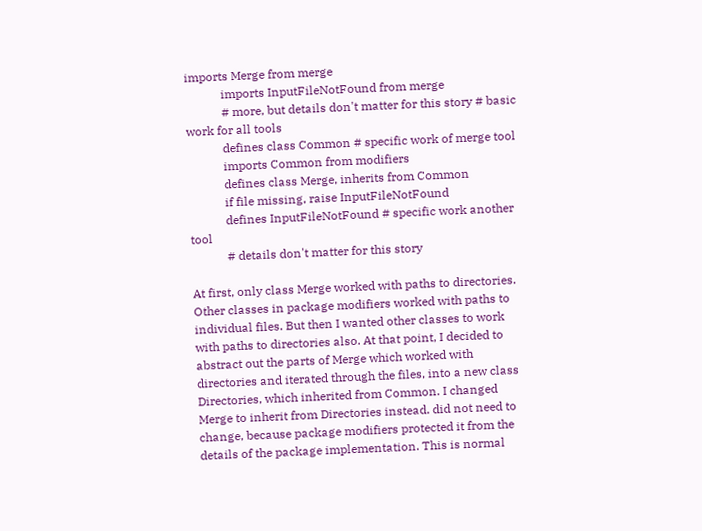imports Merge from merge
            imports InputFileNotFound from merge
            # more, but details don't matter for this story # basic work for all tools
            defines class Common # specific work of merge tool
            imports Common from modifiers
            defines class Merge, inherits from Common
            if file missing, raise InputFileNotFound
            defines InputFileNotFound # specific work another tool
            # details don't matter for this story

At first, only class Merge worked with paths to directories. Other classes in package modifiers worked with paths to individual files. But then I wanted other classes to work with paths to directories also. At that point, I decided to abstract out the parts of Merge which worked with directories and iterated through the files, into a new class Directories, which inherited from Common. I changed Merge to inherit from Directories instead. did not need to change, because package modifiers protected it from the details of the package implementation. This is normal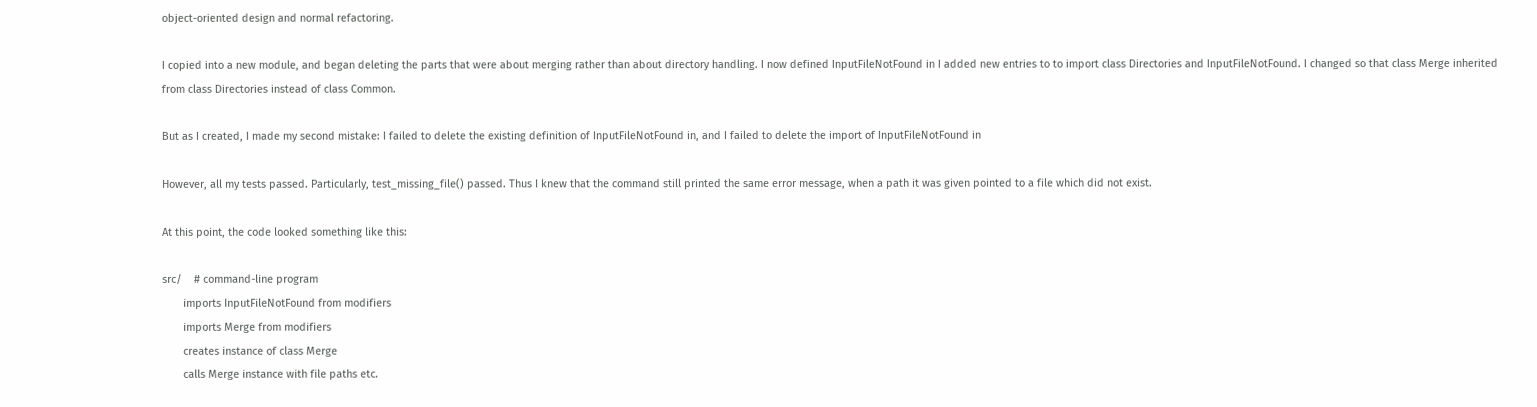object-oriented design and normal refactoring.

I copied into a new module, and began deleting the parts that were about merging rather than about directory handling. I now defined InputFileNotFound in I added new entries to to import class Directories and InputFileNotFound. I changed so that class Merge inherited from class Directories instead of class Common.

But as I created, I made my second mistake: I failed to delete the existing definition of InputFileNotFound in, and I failed to delete the import of InputFileNotFound in

However, all my tests passed. Particularly, test_missing_file() passed. Thus I knew that the command still printed the same error message, when a path it was given pointed to a file which did not exist.

At this point, the code looked something like this:

src/    # command-line program
       imports InputFileNotFound from modifiers
       imports Merge from modifiers
       creates instance of class Merge
       calls Merge instance with file paths etc.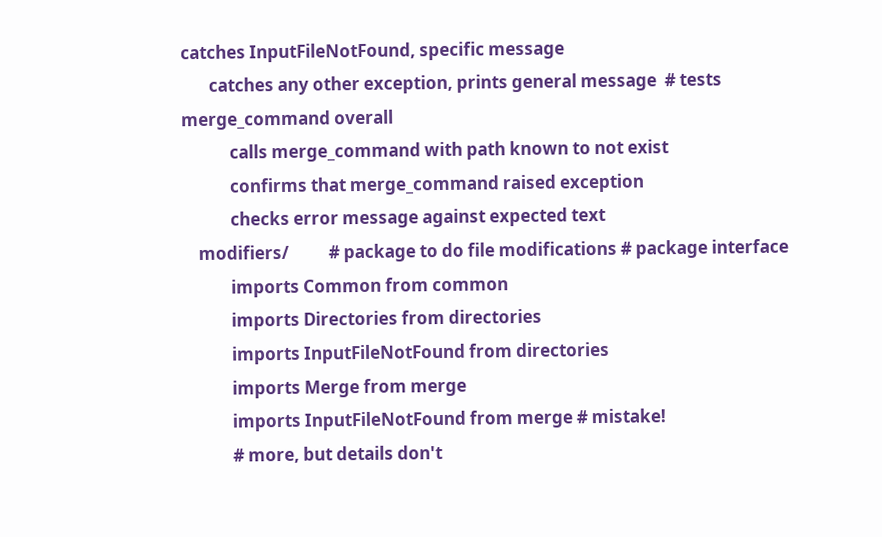catches InputFileNotFound, specific message
       catches any other exception, prints general message  # tests merge_command overall
            calls merge_command with path known to not exist
            confirms that merge_command raised exception
            checks error message against expected text
    modifiers/          # package to do file modifications # package interface
            imports Common from common
            imports Directories from directories
            imports InputFileNotFound from directories
            imports Merge from merge
            imports InputFileNotFound from merge # mistake!
            # more, but details don't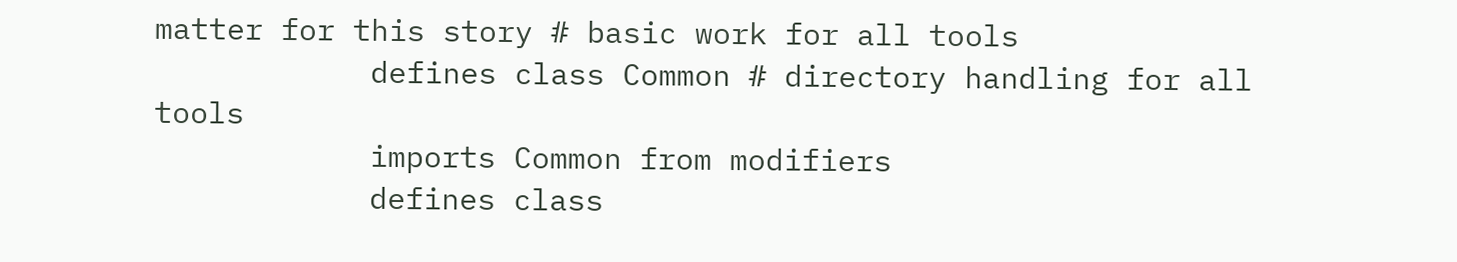matter for this story # basic work for all tools
            defines class Common # directory handling for all tools
            imports Common from modifiers
            defines class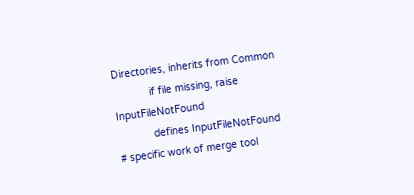Directories, inherits from Common
            if file missing, raise InputFileNotFound
            defines InputFileNotFound # specific work of merge tool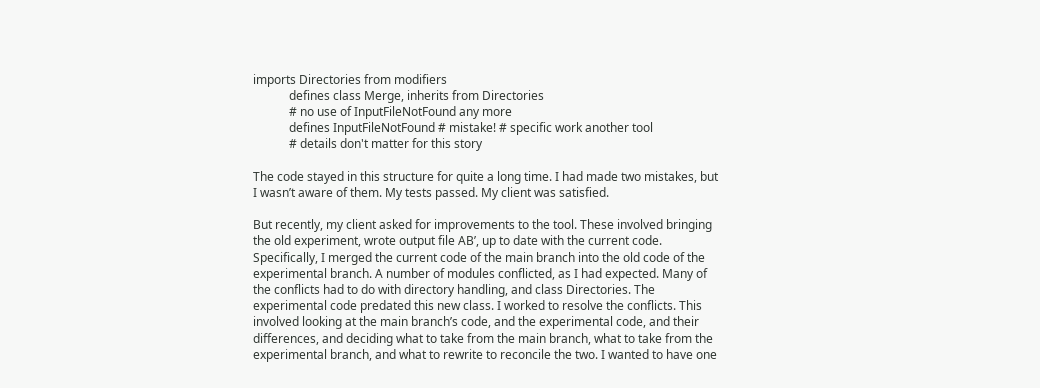imports Directories from modifiers
            defines class Merge, inherits from Directories
            # no use of InputFileNotFound any more
            defines InputFileNotFound # mistake! # specific work another tool
            # details don't matter for this story

The code stayed in this structure for quite a long time. I had made two mistakes, but I wasn’t aware of them. My tests passed. My client was satisfied.

But recently, my client asked for improvements to the tool. These involved bringing the old experiment, wrote output file ABʹ, up to date with the current code. Specifically, I merged the current code of the main branch into the old code of the experimental branch. A number of modules conflicted, as I had expected. Many of the conflicts had to do with directory handling, and class Directories. The experimental code predated this new class. I worked to resolve the conflicts. This involved looking at the main branch’s code, and the experimental code, and their differences, and deciding what to take from the main branch, what to take from the experimental branch, and what to rewrite to reconcile the two. I wanted to have one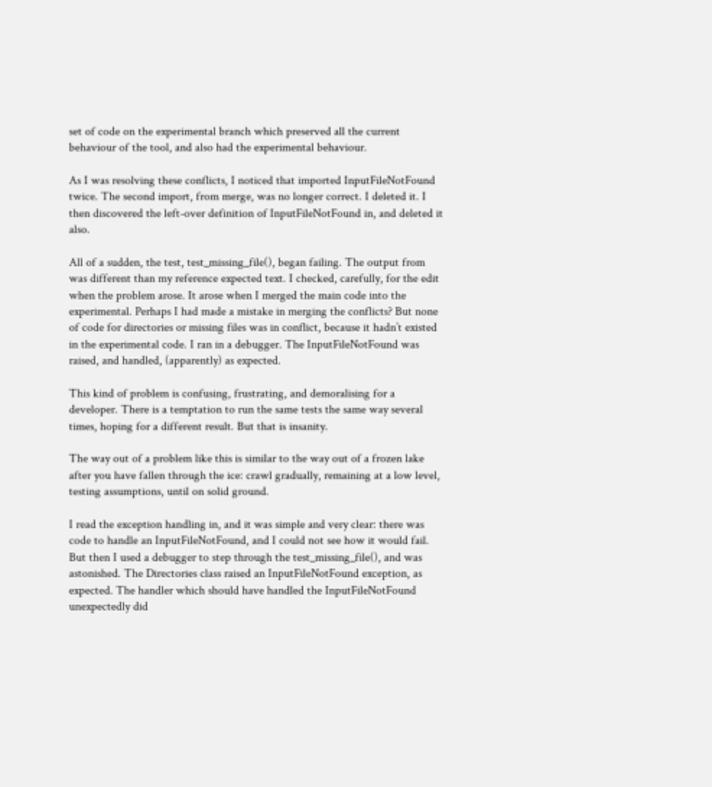set of code on the experimental branch which preserved all the current behaviour of the tool, and also had the experimental behaviour.

As I was resolving these conflicts, I noticed that imported InputFileNotFound twice. The second import, from merge, was no longer correct. I deleted it. I then discovered the left-over definition of InputFileNotFound in, and deleted it also.

All of a sudden, the test, test_missing_file(), began failing. The output from was different than my reference expected text. I checked, carefully, for the edit when the problem arose. It arose when I merged the main code into the experimental. Perhaps I had made a mistake in merging the conflicts? But none of code for directories or missing files was in conflict, because it hadn’t existed in the experimental code. I ran in a debugger. The InputFileNotFound was raised, and handled, (apparently) as expected.

This kind of problem is confusing, frustrating, and demoralising for a developer. There is a temptation to run the same tests the same way several times, hoping for a different result. But that is insanity.

The way out of a problem like this is similar to the way out of a frozen lake after you have fallen through the ice: crawl gradually, remaining at a low level, testing assumptions, until on solid ground.

I read the exception handling in, and it was simple and very clear: there was code to handle an InputFileNotFound, and I could not see how it would fail. But then I used a debugger to step through the test_missing_file(), and was astonished. The Directories class raised an InputFileNotFound exception, as expected. The handler which should have handled the InputFileNotFound unexpectedly did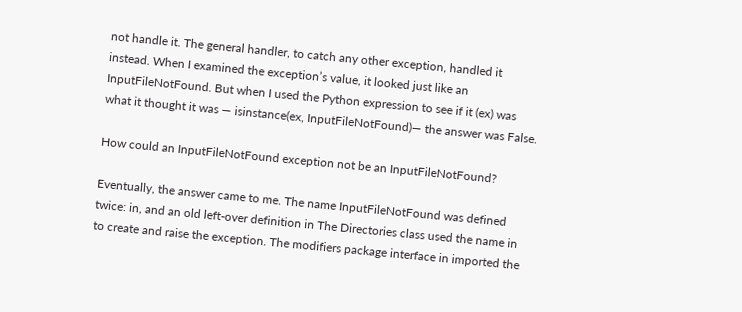not handle it. The general handler, to catch any other exception, handled it instead. When I examined the exception’s value, it looked just like an InputFileNotFound. But when I used the Python expression to see if it (ex) was what it thought it was — isinstance(ex, InputFileNotFound)— the answer was False.

How could an InputFileNotFound exception not be an InputFileNotFound?

Eventually, the answer came to me. The name InputFileNotFound was defined twice: in, and an old left-over definition in The Directories class used the name in to create and raise the exception. The modifiers package interface in imported the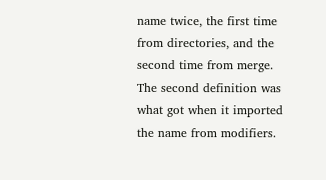name twice, the first time from directories, and the second time from merge. The second definition was what got when it imported the name from modifiers.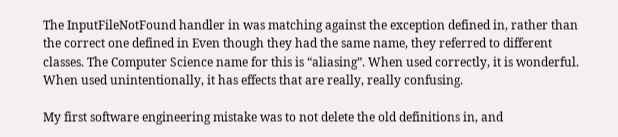The InputFileNotFound handler in was matching against the exception defined in, rather than the correct one defined in Even though they had the same name, they referred to different classes. The Computer Science name for this is “aliasing”. When used correctly, it is wonderful. When used unintentionally, it has effects that are really, really confusing.

My first software engineering mistake was to not delete the old definitions in, and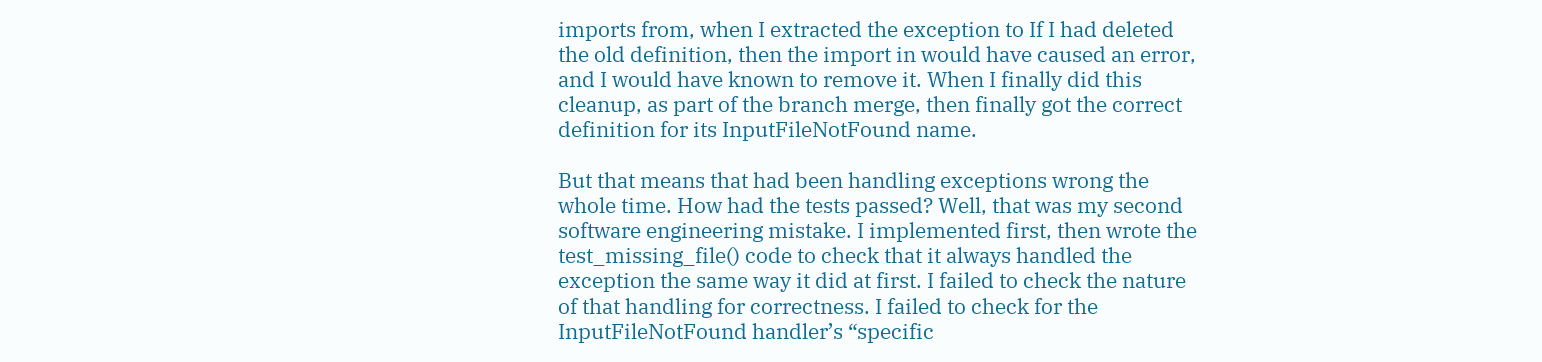imports from, when I extracted the exception to If I had deleted the old definition, then the import in would have caused an error, and I would have known to remove it. When I finally did this cleanup, as part of the branch merge, then finally got the correct definition for its InputFileNotFound name.

But that means that had been handling exceptions wrong the whole time. How had the tests passed? Well, that was my second software engineering mistake. I implemented first, then wrote the test_missing_file() code to check that it always handled the exception the same way it did at first. I failed to check the nature of that handling for correctness. I failed to check for the InputFileNotFound handler’s “specific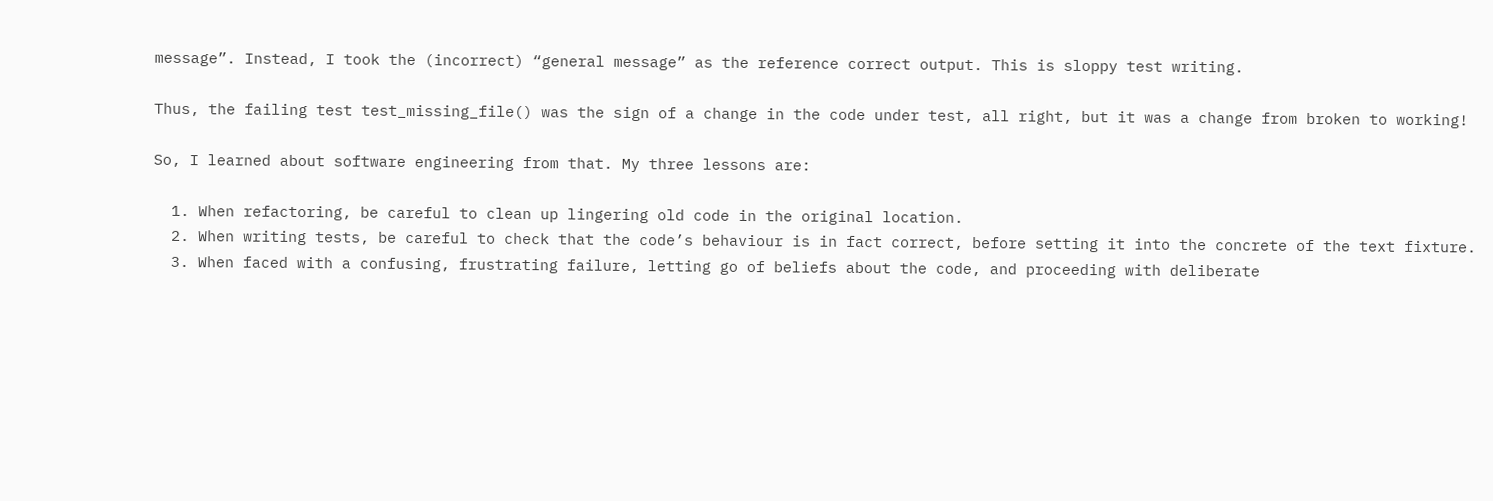message”. Instead, I took the (incorrect) “general message” as the reference correct output. This is sloppy test writing.

Thus, the failing test test_missing_file() was the sign of a change in the code under test, all right, but it was a change from broken to working!

So, I learned about software engineering from that. My three lessons are:

  1. When refactoring, be careful to clean up lingering old code in the original location.
  2. When writing tests, be careful to check that the code’s behaviour is in fact correct, before setting it into the concrete of the text fixture.
  3. When faced with a confusing, frustrating failure, letting go of beliefs about the code, and proceeding with deliberate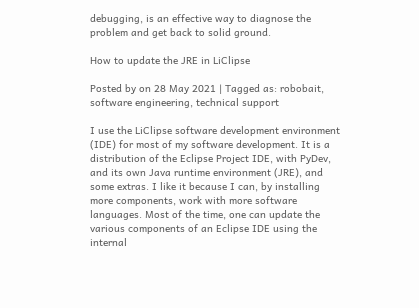debugging, is an effective way to diagnose the problem and get back to solid ground.

How to update the JRE in LiClipse

Posted by on 28 May 2021 | Tagged as: robobait, software engineering, technical support

I use the LiClipse software development environment (IDE) for most of my software development. It is a distribution of the Eclipse Project IDE, with PyDev, and its own Java runtime environment (JRE), and some extras. I like it because I can, by installing more components, work with more software languages. Most of the time, one can update the various components of an Eclipse IDE using the internal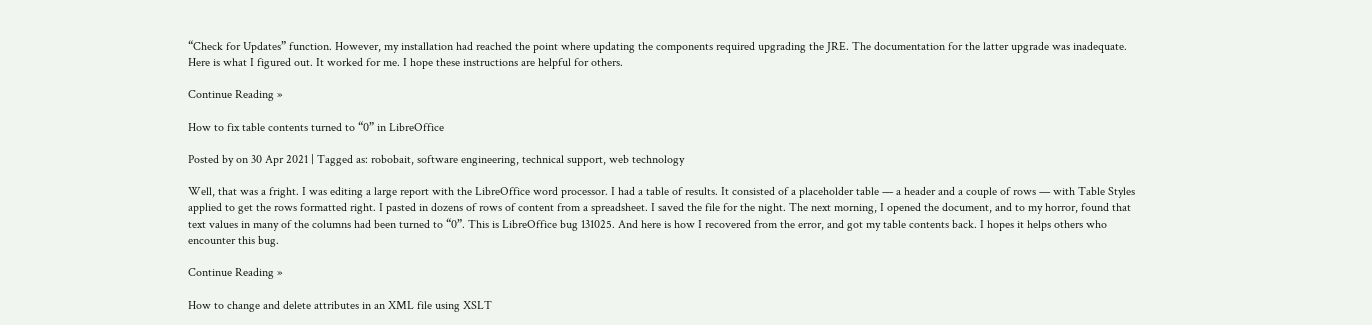“Check for Updates” function. However, my installation had reached the point where updating the components required upgrading the JRE. The documentation for the latter upgrade was inadequate. Here is what I figured out. It worked for me. I hope these instructions are helpful for others.

Continue Reading »

How to fix table contents turned to “0” in LibreOffice

Posted by on 30 Apr 2021 | Tagged as: robobait, software engineering, technical support, web technology

Well, that was a fright. I was editing a large report with the LibreOffice word processor. I had a table of results. It consisted of a placeholder table — a header and a couple of rows — with Table Styles applied to get the rows formatted right. I pasted in dozens of rows of content from a spreadsheet. I saved the file for the night. The next morning, I opened the document, and to my horror, found that text values in many of the columns had been turned to “0”. This is LibreOffice bug 131025. And here is how I recovered from the error, and got my table contents back. I hopes it helps others who encounter this bug.

Continue Reading »

How to change and delete attributes in an XML file using XSLT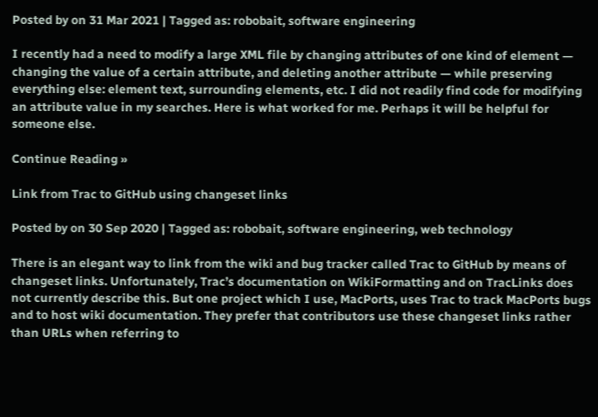Posted by on 31 Mar 2021 | Tagged as: robobait, software engineering

I recently had a need to modify a large XML file by changing attributes of one kind of element — changing the value of a certain attribute, and deleting another attribute — while preserving everything else: element text, surrounding elements, etc. I did not readily find code for modifying an attribute value in my searches. Here is what worked for me. Perhaps it will be helpful for someone else.

Continue Reading »

Link from Trac to GitHub using changeset links

Posted by on 30 Sep 2020 | Tagged as: robobait, software engineering, web technology

There is an elegant way to link from the wiki and bug tracker called Trac to GitHub by means of changeset links. Unfortunately, Trac’s documentation on WikiFormatting and on TracLinks does not currently describe this. But one project which I use, MacPorts, uses Trac to track MacPorts bugs and to host wiki documentation. They prefer that contributors use these changeset links rather than URLs when referring to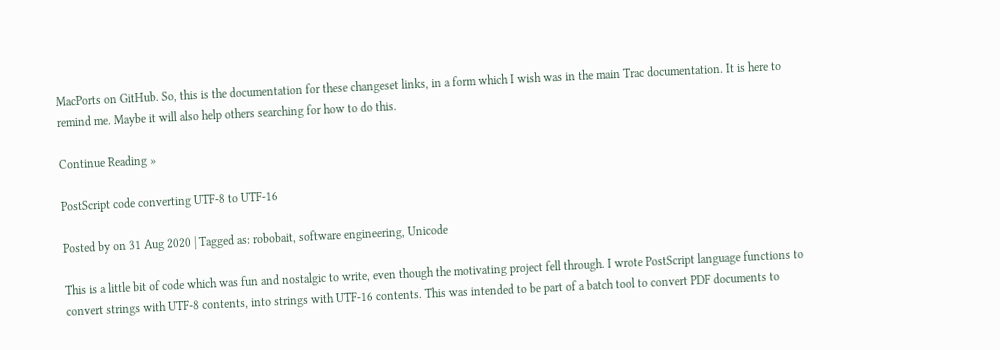MacPorts on GitHub. So, this is the documentation for these changeset links, in a form which I wish was in the main Trac documentation. It is here to remind me. Maybe it will also help others searching for how to do this.

Continue Reading »

PostScript code converting UTF-8 to UTF-16

Posted by on 31 Aug 2020 | Tagged as: robobait, software engineering, Unicode

This is a little bit of code which was fun and nostalgic to write, even though the motivating project fell through. I wrote PostScript language functions to convert strings with UTF-8 contents, into strings with UTF-16 contents. This was intended to be part of a batch tool to convert PDF documents to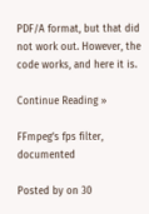PDF/A format, but that did not work out. However, the code works, and here it is.

Continue Reading »

FFmpeg’s fps filter, documented

Posted by on 30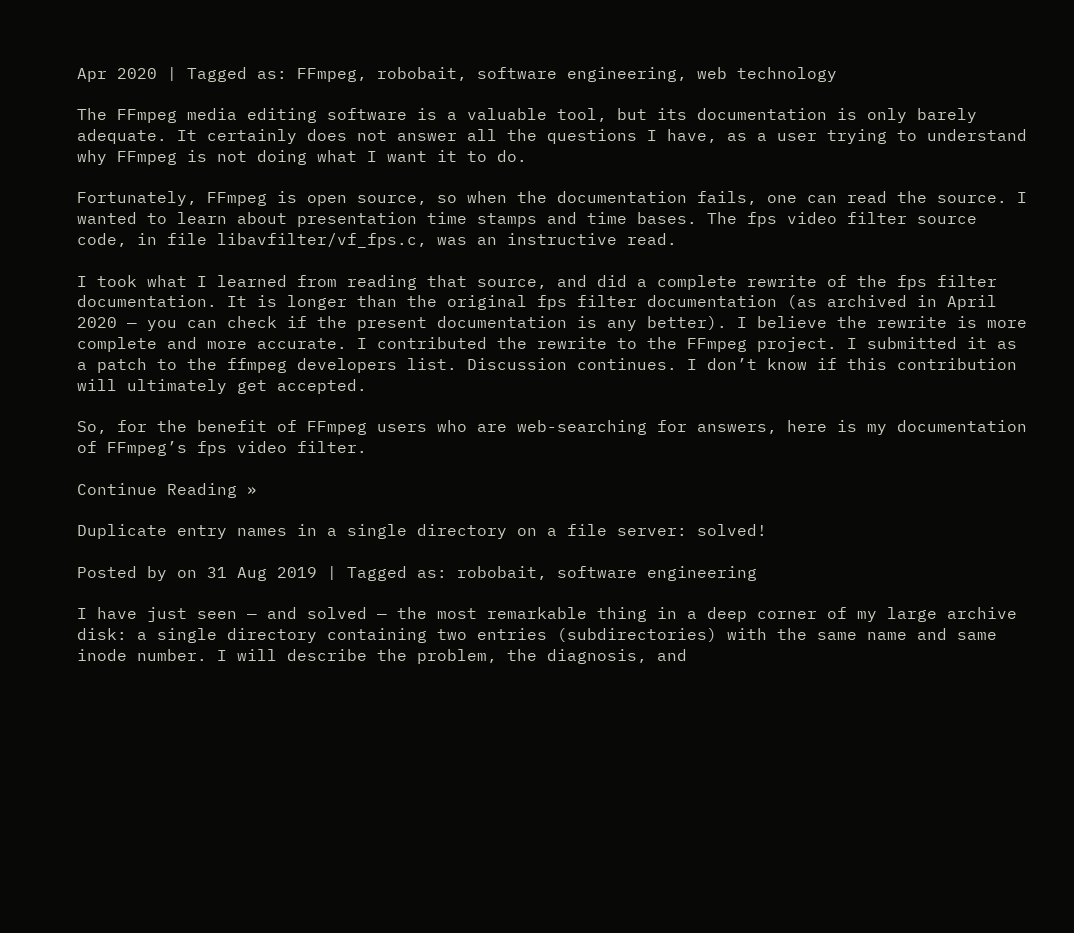Apr 2020 | Tagged as: FFmpeg, robobait, software engineering, web technology

The FFmpeg media editing software is a valuable tool, but its documentation is only barely adequate. It certainly does not answer all the questions I have, as a user trying to understand why FFmpeg is not doing what I want it to do.

Fortunately, FFmpeg is open source, so when the documentation fails, one can read the source. I wanted to learn about presentation time stamps and time bases. The fps video filter source code, in file libavfilter/vf_fps.c, was an instructive read.

I took what I learned from reading that source, and did a complete rewrite of the fps filter documentation. It is longer than the original fps filter documentation (as archived in April 2020 — you can check if the present documentation is any better). I believe the rewrite is more complete and more accurate. I contributed the rewrite to the FFmpeg project. I submitted it as a patch to the ffmpeg developers list. Discussion continues. I don’t know if this contribution will ultimately get accepted.

So, for the benefit of FFmpeg users who are web-searching for answers, here is my documentation of FFmpeg’s fps video filter.

Continue Reading »

Duplicate entry names in a single directory on a file server: solved!

Posted by on 31 Aug 2019 | Tagged as: robobait, software engineering

I have just seen — and solved — the most remarkable thing in a deep corner of my large archive disk: a single directory containing two entries (subdirectories) with the same name and same inode number. I will describe the problem, the diagnosis, and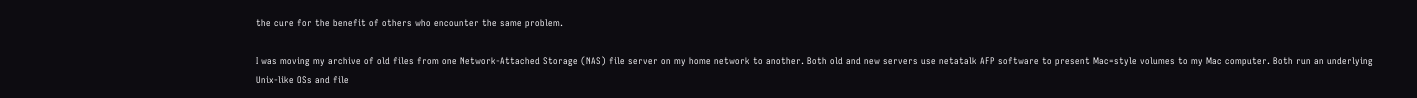the cure for the benefit of others who encounter the same problem.

I was moving my archive of old files from one Network-Attached Storage (NAS) file server on my home network to another. Both old and new servers use netatalk AFP software to present Mac=style volumes to my Mac computer. Both run an underlying Unix-like OSs and file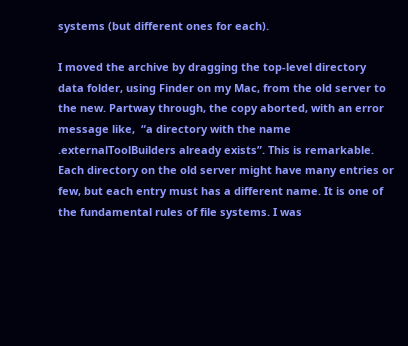systems (but different ones for each).

I moved the archive by dragging the top-level directory data folder, using Finder on my Mac, from the old server to the new. Partway through, the copy aborted, with an error message like,  “a directory with the name .externalToolBuilders already exists”. This is remarkable. Each directory on the old server might have many entries or few, but each entry must has a different name. It is one of the fundamental rules of file systems. I was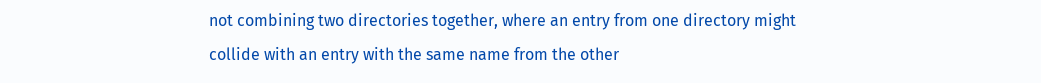not combining two directories together, where an entry from one directory might collide with an entry with the same name from the other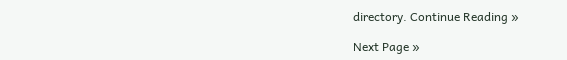directory. Continue Reading »

Next Page »